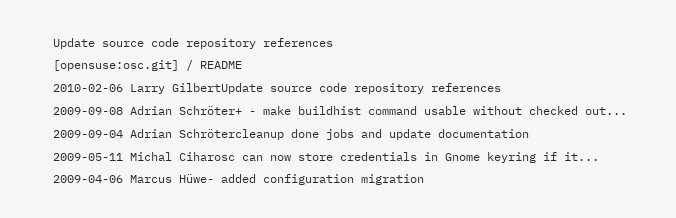Update source code repository references
[opensuse:osc.git] / README
2010-02-06 Larry GilbertUpdate source code repository references
2009-09-08 Adrian Schröter+ - make buildhist command usable without checked out...
2009-09-04 Adrian Schrötercleanup done jobs and update documentation
2009-05-11 Michal Ciharosc can now store credentials in Gnome keyring if it...
2009-04-06 Marcus Hüwe- added configuration migration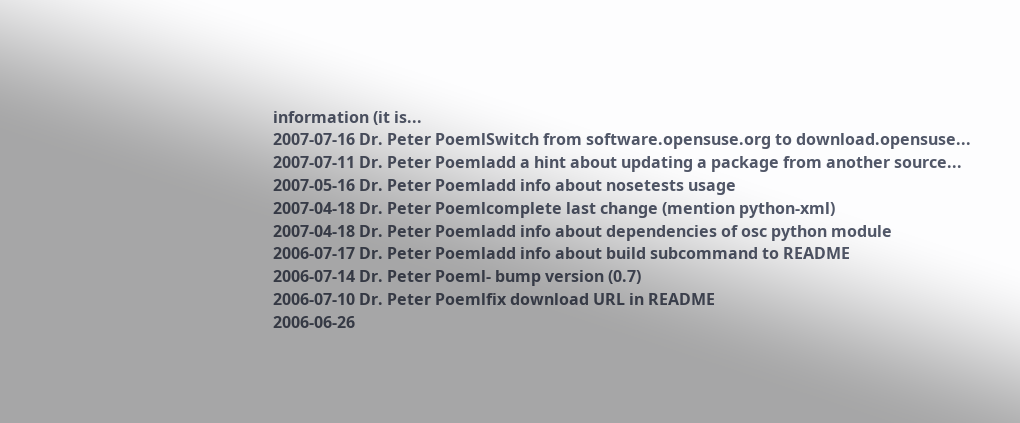information (it is...
2007-07-16 Dr. Peter PoemlSwitch from software.opensuse.org to download.opensuse...
2007-07-11 Dr. Peter Poemladd a hint about updating a package from another source...
2007-05-16 Dr. Peter Poemladd info about nosetests usage
2007-04-18 Dr. Peter Poemlcomplete last change (mention python-xml)
2007-04-18 Dr. Peter Poemladd info about dependencies of osc python module
2006-07-17 Dr. Peter Poemladd info about build subcommand to README
2006-07-14 Dr. Peter Poeml- bump version (0.7)
2006-07-10 Dr. Peter Poemlfix download URL in README
2006-06-26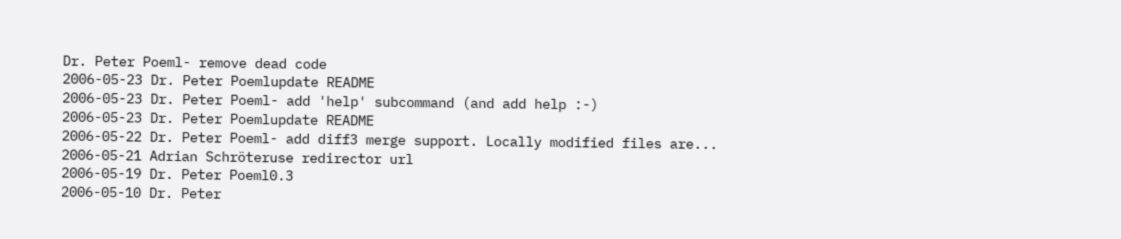Dr. Peter Poeml- remove dead code
2006-05-23 Dr. Peter Poemlupdate README
2006-05-23 Dr. Peter Poeml- add 'help' subcommand (and add help :-)
2006-05-23 Dr. Peter Poemlupdate README
2006-05-22 Dr. Peter Poeml- add diff3 merge support. Locally modified files are...
2006-05-21 Adrian Schröteruse redirector url
2006-05-19 Dr. Peter Poeml0.3
2006-05-10 Dr. Peter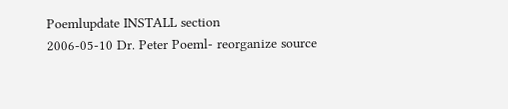Poemlupdate INSTALL section
2006-05-10 Dr. Peter Poeml- reorganize source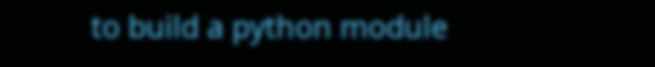to build a python module